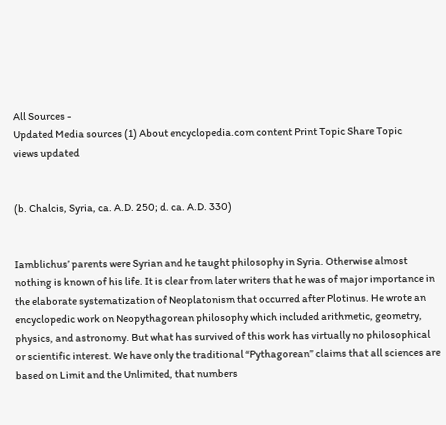All Sources -
Updated Media sources (1) About encyclopedia.com content Print Topic Share Topic
views updated


(b. Chalcis, Syria, ca. A.D. 250; d. ca. A.D. 330)


Iamblichus’ parents were Syrian and he taught philosophy in Syria. Otherwise almost nothing is known of his life. It is clear from later writers that he was of major importance in the elaborate systematization of Neoplatonism that occurred after Plotinus. He wrote an encyclopedic work on Neopythagorean philosophy which included arithmetic, geometry, physics, and astronomy. But what has survived of this work has virtually no philosophical or scientific interest. We have only the traditional “Pythagorean” claims that all sciences are based on Limit and the Unlimited, that numbers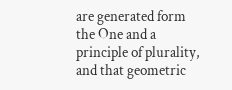are generated form the One and a principle of plurality, and that geometric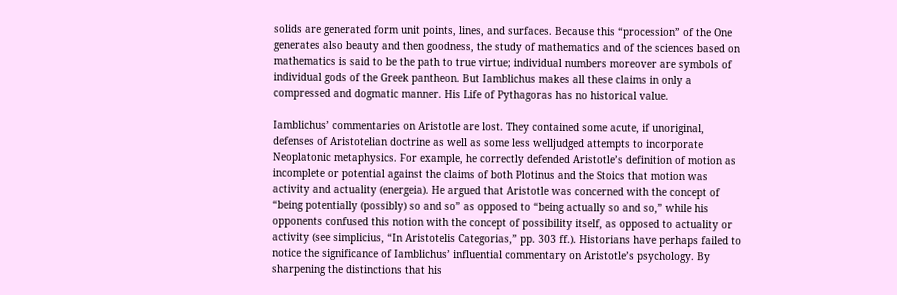solids are generated form unit points, lines, and surfaces. Because this “procession” of the One generates also beauty and then goodness, the study of mathematics and of the sciences based on mathematics is said to be the path to true virtue; individual numbers moreover are symbols of individual gods of the Greek pantheon. But Iamblichus makes all these claims in only a compressed and dogmatic manner. His Life of Pythagoras has no historical value.

Iamblichus’ commentaries on Aristotle are lost. They contained some acute, if unoriginal, defenses of Aristotelian doctrine as well as some less welljudged attempts to incorporate Neoplatonic metaphysics. For example, he correctly defended Aristotle’s definition of motion as incomplete or potential against the claims of both Plotinus and the Stoics that motion was activity and actuality (energeia). He argued that Aristotle was concerned with the concept of “being potentially (possibly) so and so” as opposed to “being actually so and so,” while his opponents confused this notion with the concept of possibility itself, as opposed to actuality or activity (see simplicius, “In Aristotelis Categorias,” pp. 303 ff.). Historians have perhaps failed to notice the significance of Iamblichus’ influential commentary on Aristotle’s psychology. By sharpening the distinctions that his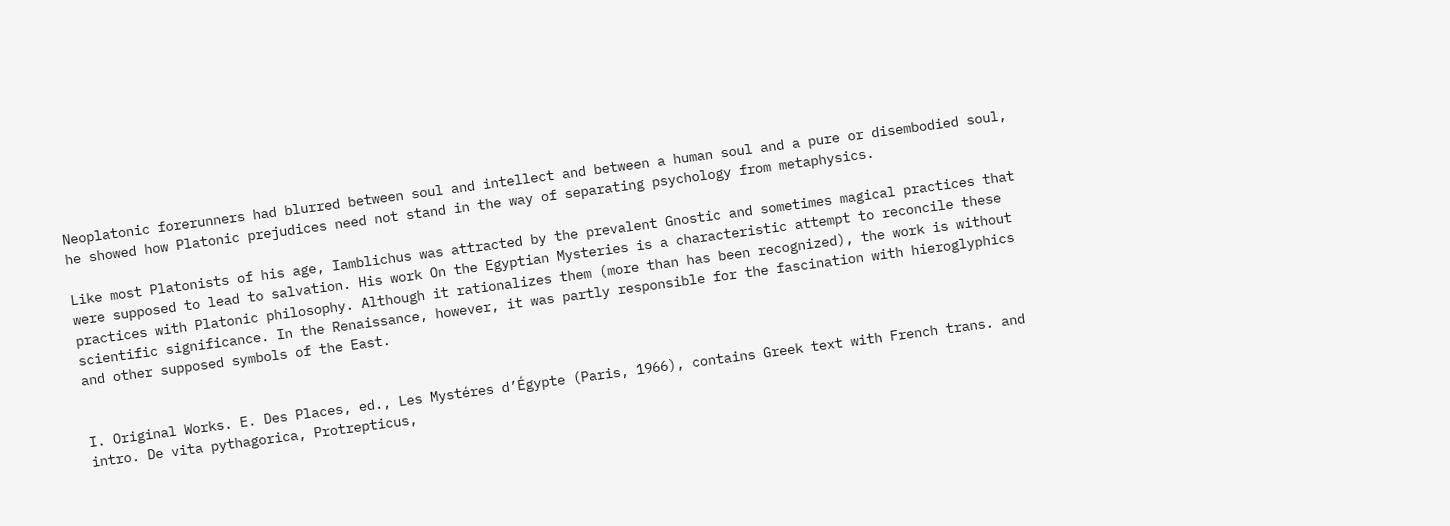Neoplatonic forerunners had blurred between soul and intellect and between a human soul and a pure or disembodied soul, he showed how Platonic prejudices need not stand in the way of separating psychology from metaphysics.

Like most Platonists of his age, Iamblichus was attracted by the prevalent Gnostic and sometimes magical practices that were supposed to lead to salvation. His work On the Egyptian Mysteries is a characteristic attempt to reconcile these practices with Platonic philosophy. Although it rationalizes them (more than has been recognized), the work is without scientific significance. In the Renaissance, however, it was partly responsible for the fascination with hieroglyphics and other supposed symbols of the East.


I. Original Works. E. Des Places, ed., Les Mystéres d’Égypte (Paris, 1966), contains Greek text with French trans. and intro. De vita pythagorica, Protrepticus,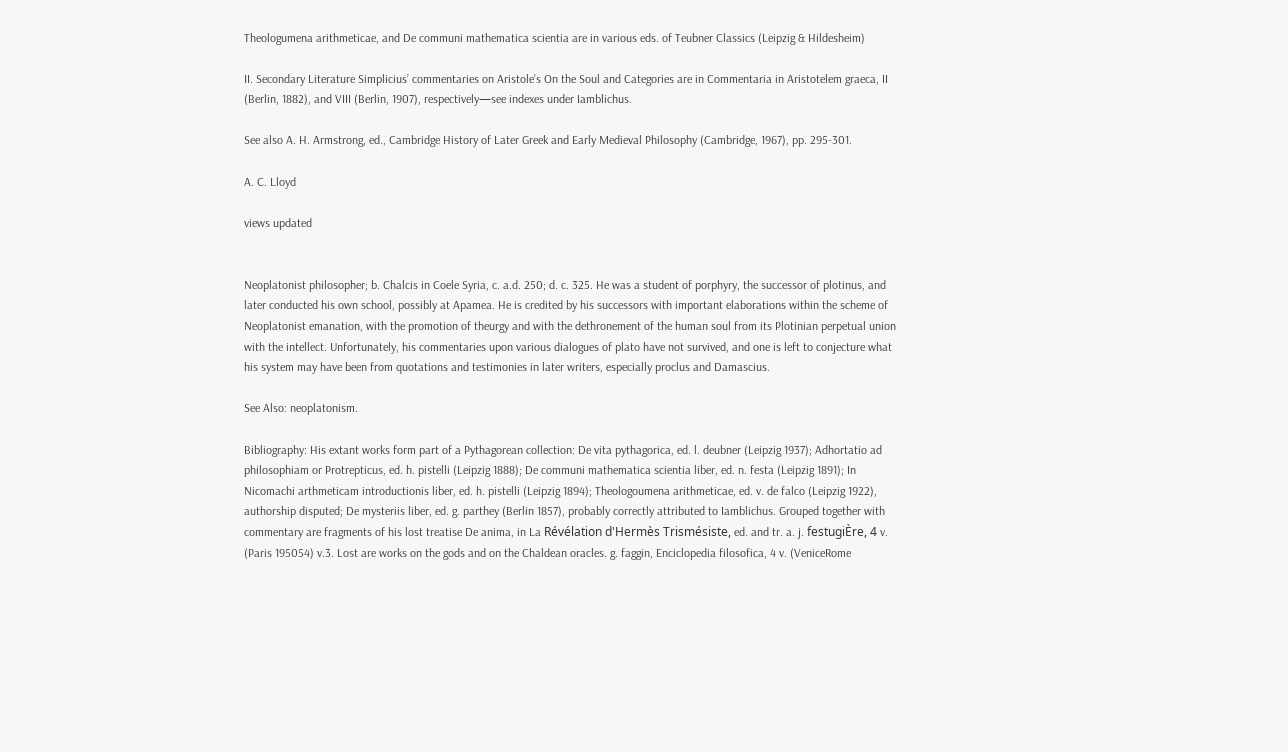Theologumena arithmeticae, and De communi mathematica scientia are in various eds. of Teubner Classics (Leipzig & Hildesheim)

II. Secondary Literature Simplicius’ commentaries on Aristole’s On the Soul and Categories are in Commentaria in Aristotelem graeca, II (Berlin, 1882), and VIII (Berlin, 1907), respectively—see indexes under Iamblichus.

See also A. H. Armstrong, ed., Cambridge History of Later Greek and Early Medieval Philosophy (Cambridge, 1967), pp. 295-301.

A. C. Lloyd

views updated


Neoplatonist philosopher; b. Chalcis in Coele Syria, c. a.d. 250; d. c. 325. He was a student of porphyry, the successor of plotinus, and later conducted his own school, possibly at Apamea. He is credited by his successors with important elaborations within the scheme of Neoplatonist emanation, with the promotion of theurgy and with the dethronement of the human soul from its Plotinian perpetual union with the intellect. Unfortunately, his commentaries upon various dialogues of plato have not survived, and one is left to conjecture what his system may have been from quotations and testimonies in later writers, especially proclus and Damascius.

See Also: neoplatonism.

Bibliography: His extant works form part of a Pythagorean collection: De vita pythagorica, ed. l. deubner (Leipzig 1937); Adhortatio ad philosophiam or Protrepticus, ed. h. pistelli (Leipzig 1888); De communi mathematica scientia liber, ed. n. festa (Leipzig 1891); In Nicomachi arthmeticam introductionis liber, ed. h. pistelli (Leipzig 1894); Theologoumena arithmeticae, ed. v. de falco (Leipzig 1922), authorship disputed; De mysteriis liber, ed. g. parthey (Berlin 1857), probably correctly attributed to Iamblichus. Grouped together with commentary are fragments of his lost treatise De anima, in La Révélation d'Hermès Trismésiste, ed. and tr. a. j. festugiÈre, 4 v. (Paris 195054) v.3. Lost are works on the gods and on the Chaldean oracles. g. faggin, Enciclopedia filosofica, 4 v. (VeniceRome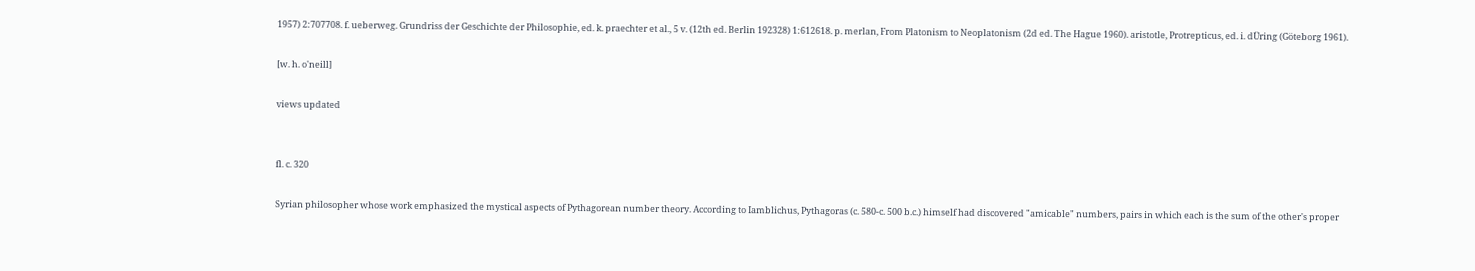1957) 2:707708. f. ueberweg. Grundriss der Geschichte der Philosophie, ed. k. praechter et al., 5 v. (12th ed. Berlin 192328) 1:612618. p. merlan, From Platonism to Neoplatonism (2d ed. The Hague 1960). aristotle, Protrepticus, ed. i. dÜring (Göteborg 1961).

[w. h. o'neill]

views updated


fl. c. 320

Syrian philosopher whose work emphasized the mystical aspects of Pythagorean number theory. According to Iamblichus, Pythagoras (c. 580-c. 500 b.c.) himself had discovered "amicable" numbers, pairs in which each is the sum of the other's proper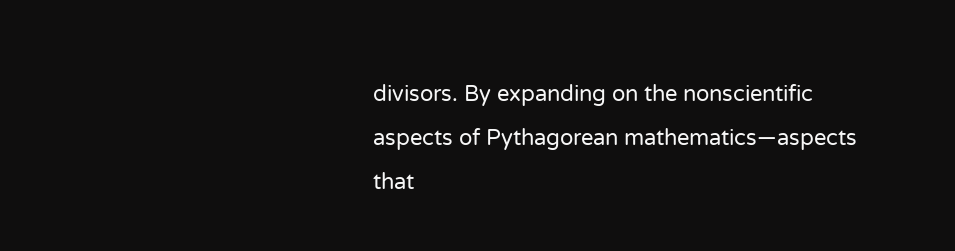divisors. By expanding on the nonscientific aspects of Pythagorean mathematics—aspects that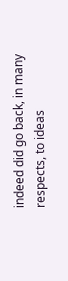indeed did go back, in many respects, to ideas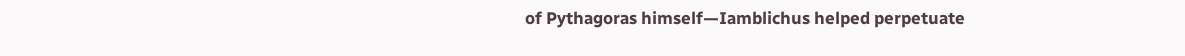of Pythagoras himself—Iamblichus helped perpetuate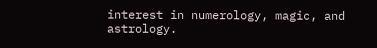interest in numerology, magic, and astrology.